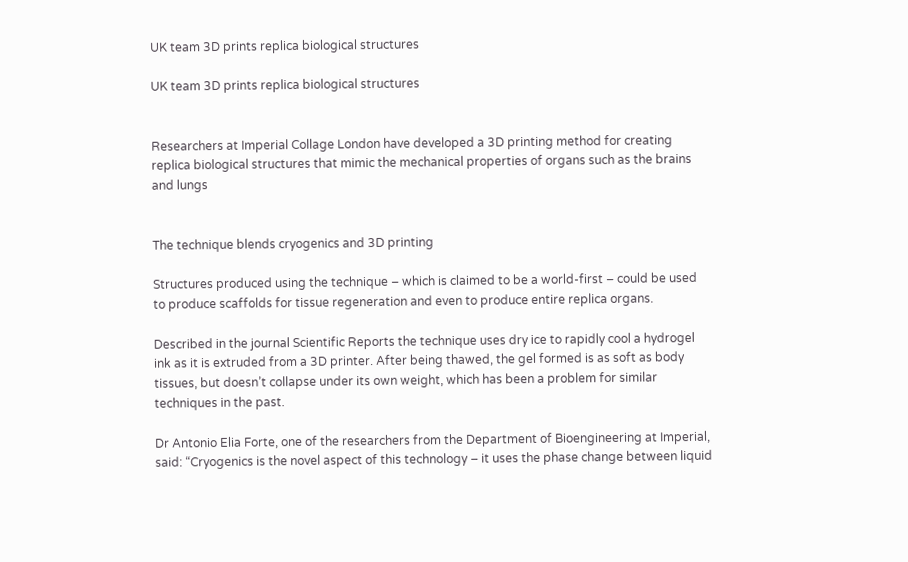UK team 3D prints replica biological structures

UK team 3D prints replica biological structures


Researchers at Imperial Collage London have developed a 3D printing method for creating replica biological structures that mimic the mechanical properties of organs such as the brains and lungs


The technique blends cryogenics and 3D printing

Structures produced using the technique – which is claimed to be a world-first – could be used to produce scaffolds for tissue regeneration and even to produce entire replica organs.

Described in the journal Scientific Reports the technique uses dry ice to rapidly cool a hydrogel ink as it is extruded from a 3D printer. After being thawed, the gel formed is as soft as body tissues, but doesn’t collapse under its own weight, which has been a problem for similar techniques in the past.

Dr Antonio Elia Forte, one of the researchers from the Department of Bioengineering at Imperial, said: “Cryogenics is the novel aspect of this technology – it uses the phase change between liquid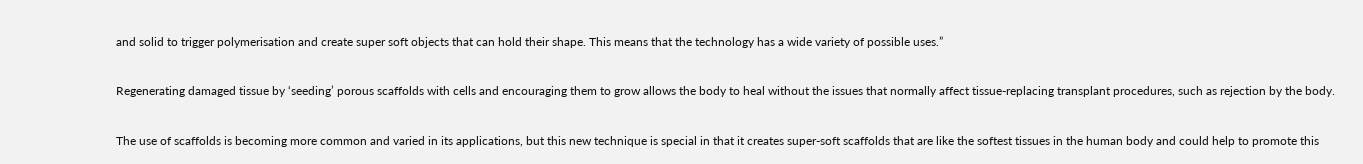and solid to trigger polymerisation and create super soft objects that can hold their shape. This means that the technology has a wide variety of possible uses.”

Regenerating damaged tissue by ‘seeding’ porous scaffolds with cells and encouraging them to grow allows the body to heal without the issues that normally affect tissue-replacing transplant procedures, such as rejection by the body.

The use of scaffolds is becoming more common and varied in its applications, but this new technique is special in that it creates super-soft scaffolds that are like the softest tissues in the human body and could help to promote this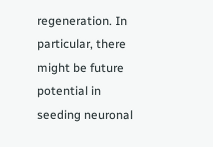regeneration. In particular, there might be future potential in seeding neuronal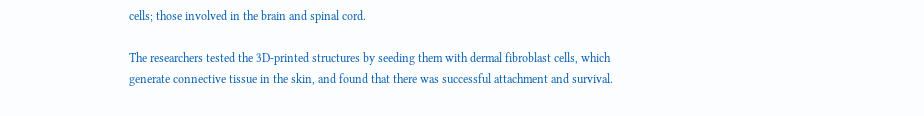cells; those involved in the brain and spinal cord.

The researchers tested the 3D-printed structures by seeding them with dermal fibroblast cells, which generate connective tissue in the skin, and found that there was successful attachment and survival.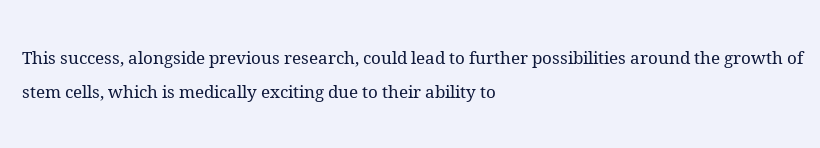This success, alongside previous research, could lead to further possibilities around the growth of stem cells, which is medically exciting due to their ability to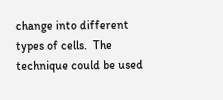change into different types of cells.  The technique could be used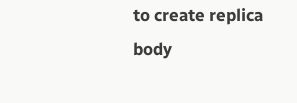to create replica body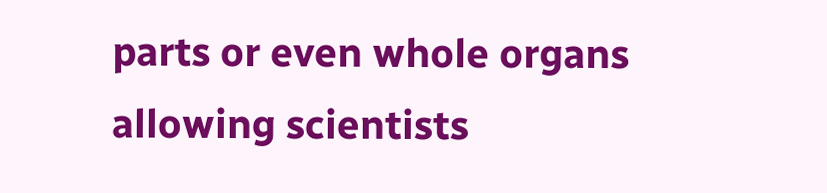parts or even whole organs allowing scientists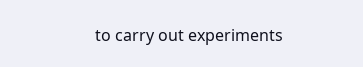to carry out experiments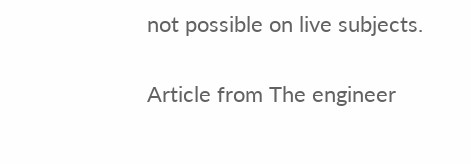not possible on live subjects.

Article from The engineer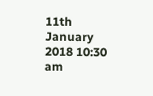11th January 2018 10:30 am